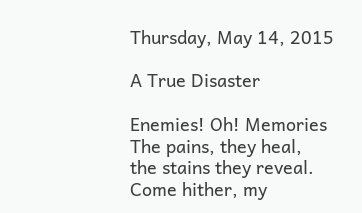Thursday, May 14, 2015

A True Disaster

Enemies! Oh! Memories
The pains, they heal,
the stains they reveal.
Come hither, my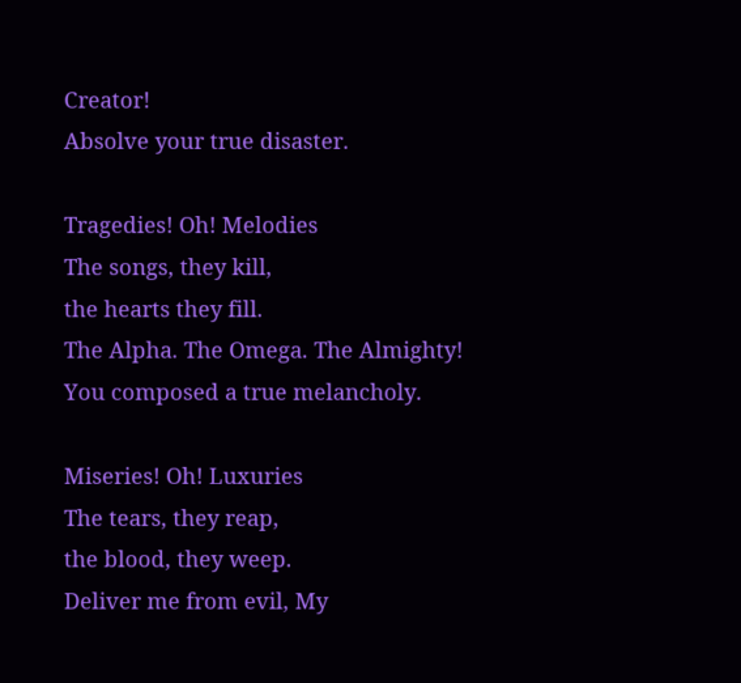Creator!
Absolve your true disaster.

Tragedies! Oh! Melodies
The songs, they kill,
the hearts they fill.
The Alpha. The Omega. The Almighty!
You composed a true melancholy.

Miseries! Oh! Luxuries
The tears, they reap,
the blood, they weep.
Deliver me from evil, My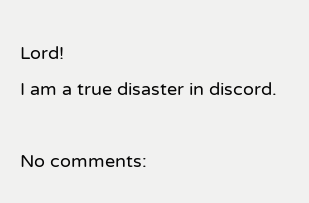Lord!
I am a true disaster in discord.

No comments: